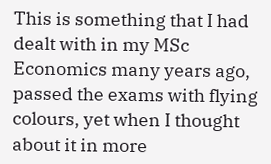This is something that I had dealt with in my MSc Economics many years ago, passed the exams with flying colours, yet when I thought about it in more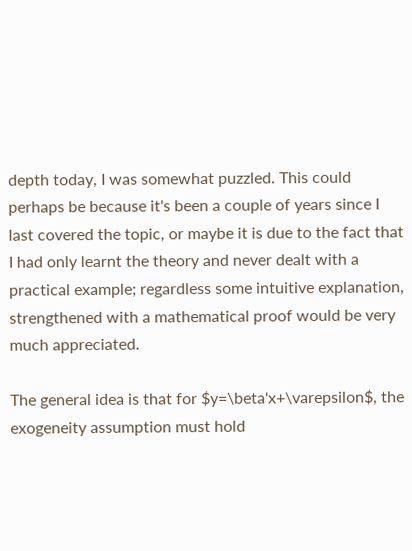depth today, I was somewhat puzzled. This could perhaps be because it's been a couple of years since I last covered the topic, or maybe it is due to the fact that I had only learnt the theory and never dealt with a practical example; regardless some intuitive explanation, strengthened with a mathematical proof would be very much appreciated.

The general idea is that for $y=\beta'x+\varepsilon$, the exogeneity assumption must hold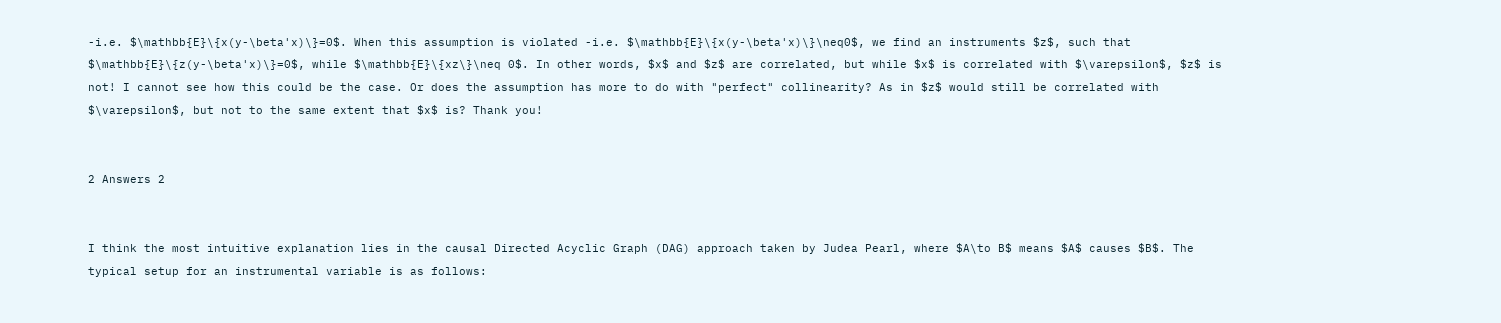-i.e. $\mathbb{E}\{x(y-\beta'x)\}=0$. When this assumption is violated -i.e. $\mathbb{E}\{x(y-\beta'x)\}\neq0$, we find an instruments $z$, such that $\mathbb{E}\{z(y-\beta'x)\}=0$, while $\mathbb{E}\{xz\}\neq 0$. In other words, $x$ and $z$ are correlated, but while $x$ is correlated with $\varepsilon$, $z$ is not! I cannot see how this could be the case. Or does the assumption has more to do with "perfect" collinearity? As in $z$ would still be correlated with $\varepsilon$, but not to the same extent that $x$ is? Thank you!


2 Answers 2


I think the most intuitive explanation lies in the causal Directed Acyclic Graph (DAG) approach taken by Judea Pearl, where $A\to B$ means $A$ causes $B$. The typical setup for an instrumental variable is as follows: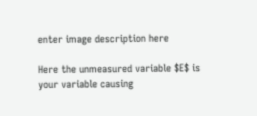enter image description here

Here the unmeasured variable $E$ is your variable causing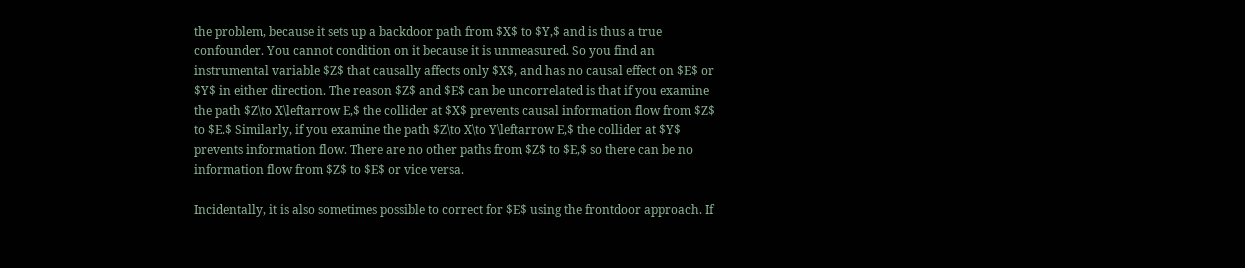the problem, because it sets up a backdoor path from $X$ to $Y,$ and is thus a true confounder. You cannot condition on it because it is unmeasured. So you find an instrumental variable $Z$ that causally affects only $X$, and has no causal effect on $E$ or $Y$ in either direction. The reason $Z$ and $E$ can be uncorrelated is that if you examine the path $Z\to X\leftarrow E,$ the collider at $X$ prevents causal information flow from $Z$ to $E.$ Similarly, if you examine the path $Z\to X\to Y\leftarrow E,$ the collider at $Y$ prevents information flow. There are no other paths from $Z$ to $E,$ so there can be no information flow from $Z$ to $E$ or vice versa.

Incidentally, it is also sometimes possible to correct for $E$ using the frontdoor approach. If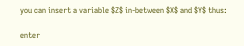you can insert a variable $Z$ in-between $X$ and $Y$ thus:

enter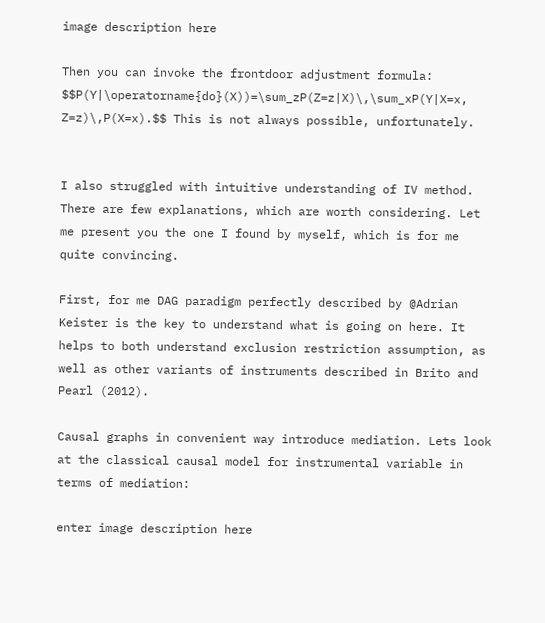image description here

Then you can invoke the frontdoor adjustment formula: $$P(Y|\operatorname{do}(X))=\sum_zP(Z=z|X)\,\sum_xP(Y|X=x, Z=z)\,P(X=x).$$ This is not always possible, unfortunately.


I also struggled with intuitive understanding of IV method. There are few explanations, which are worth considering. Let me present you the one I found by myself, which is for me quite convincing.

First, for me DAG paradigm perfectly described by @Adrian Keister is the key to understand what is going on here. It helps to both understand exclusion restriction assumption, as well as other variants of instruments described in Brito and Pearl (2012).

Causal graphs in convenient way introduce mediation. Lets look at the classical causal model for instrumental variable in terms of mediation:

enter image description here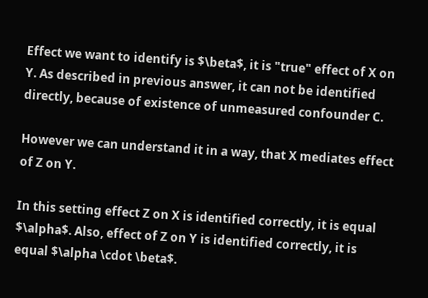Effect we want to identify is $\beta$, it is "true" effect of X on Y. As described in previous answer, it can not be identified directly, because of existence of unmeasured confounder C.

However we can understand it in a way, that X mediates effect of Z on Y.

In this setting effect Z on X is identified correctly, it is equal $\alpha$. Also, effect of Z on Y is identified correctly, it is equal $\alpha \cdot \beta$.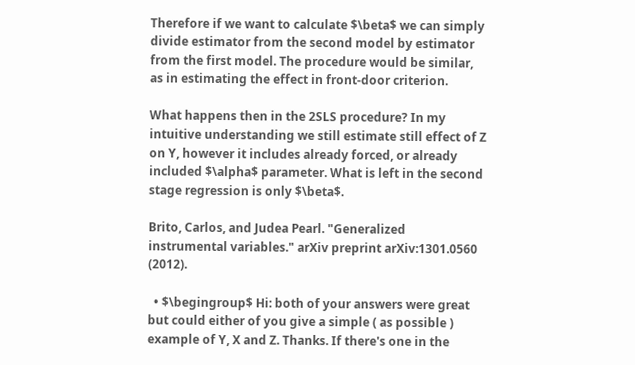Therefore if we want to calculate $\beta$ we can simply divide estimator from the second model by estimator from the first model. The procedure would be similar, as in estimating the effect in front-door criterion.

What happens then in the 2SLS procedure? In my intuitive understanding we still estimate still effect of Z on Y, however it includes already forced, or already included $\alpha$ parameter. What is left in the second stage regression is only $\beta$.

Brito, Carlos, and Judea Pearl. "Generalized instrumental variables." arXiv preprint arXiv:1301.0560 (2012).

  • $\begingroup$ Hi: both of your answers were great but could either of you give a simple ( as possible ) example of Y, X and Z. Thanks. If there's one in the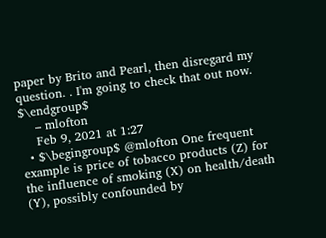paper by Brito and Pearl, then disregard my question. . I'm going to check that out now. $\endgroup$
    – mlofton
    Feb 9, 2021 at 1:27
  • $\begingroup$ @mlofton One frequent example is price of tobacco products (Z) for the influence of smoking (X) on health/death (Y), possibly confounded by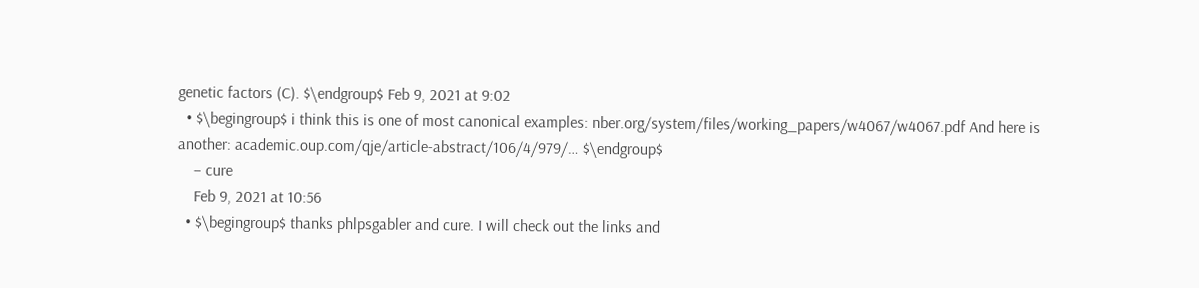genetic factors (C). $\endgroup$ Feb 9, 2021 at 9:02
  • $\begingroup$ i think this is one of most canonical examples: nber.org/system/files/working_papers/w4067/w4067.pdf And here is another: academic.oup.com/qje/article-abstract/106/4/979/… $\endgroup$
    – cure
    Feb 9, 2021 at 10:56
  • $\begingroup$ thanks phlpsgabler and cure. I will check out the links and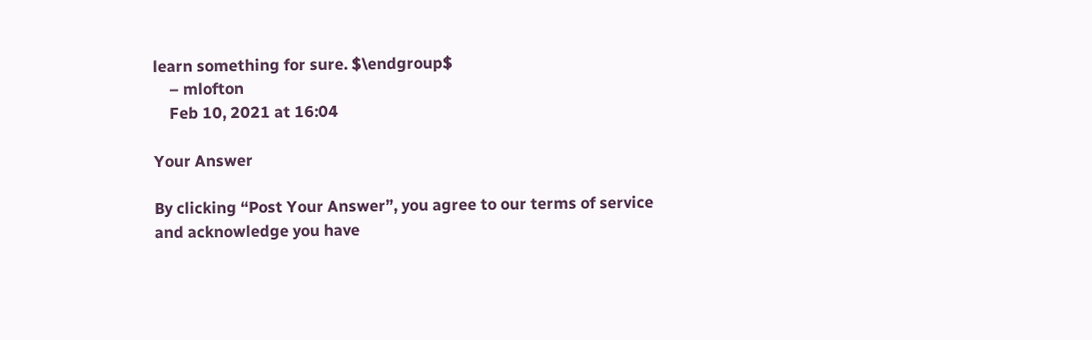learn something for sure. $\endgroup$
    – mlofton
    Feb 10, 2021 at 16:04

Your Answer

By clicking “Post Your Answer”, you agree to our terms of service and acknowledge you have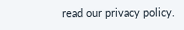read our privacy policy.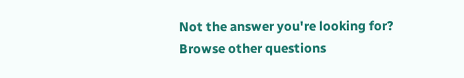Not the answer you're looking for? Browse other questions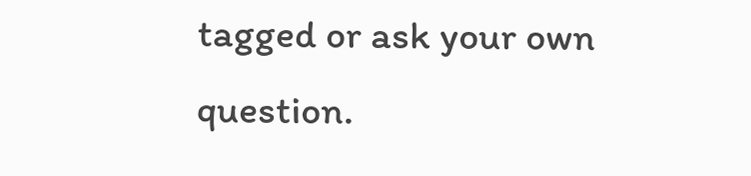tagged or ask your own question.